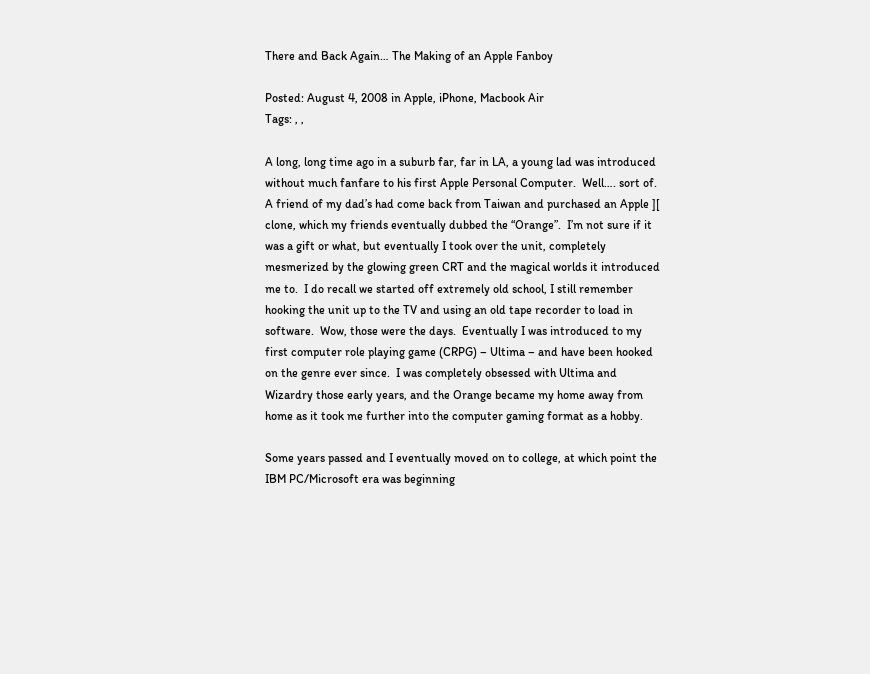There and Back Again… The Making of an Apple Fanboy

Posted: August 4, 2008 in Apple, iPhone, Macbook Air
Tags: , ,

A long, long time ago in a suburb far, far in LA, a young lad was introduced without much fanfare to his first Apple Personal Computer.  Well…. sort of.  A friend of my dad’s had come back from Taiwan and purchased an Apple ][ clone, which my friends eventually dubbed the “Orange”.  I’m not sure if it was a gift or what, but eventually I took over the unit, completely mesmerized by the glowing green CRT and the magical worlds it introduced me to.  I do recall we started off extremely old school, I still remember hooking the unit up to the TV and using an old tape recorder to load in software.  Wow, those were the days.  Eventually I was introduced to my first computer role playing game (CRPG) – Ultima – and have been hooked on the genre ever since.  I was completely obsessed with Ultima and Wizardry those early years, and the Orange became my home away from home as it took me further into the computer gaming format as a hobby.

Some years passed and I eventually moved on to college, at which point the IBM PC/Microsoft era was beginning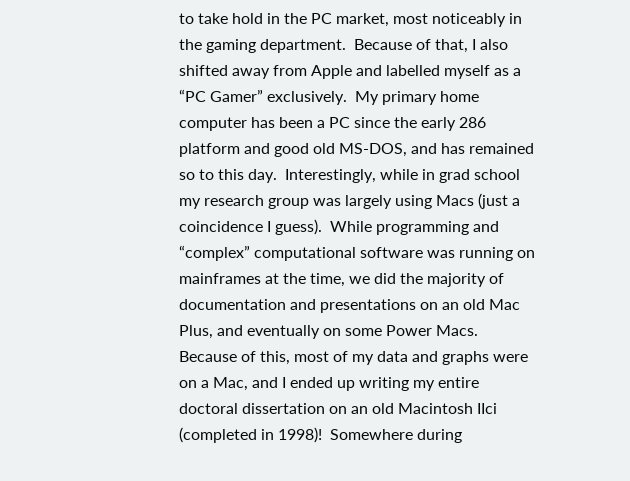to take hold in the PC market, most noticeably in the gaming department.  Because of that, I also shifted away from Apple and labelled myself as a “PC Gamer” exclusively.  My primary home computer has been a PC since the early 286 platform and good old MS-DOS, and has remained so to this day.  Interestingly, while in grad school my research group was largely using Macs (just a coincidence I guess).  While programming and “complex” computational software was running on mainframes at the time, we did the majority of documentation and presentations on an old Mac Plus, and eventually on some Power Macs.  Because of this, most of my data and graphs were on a Mac, and I ended up writing my entire doctoral dissertation on an old Macintosh IIci (completed in 1998)!  Somewhere during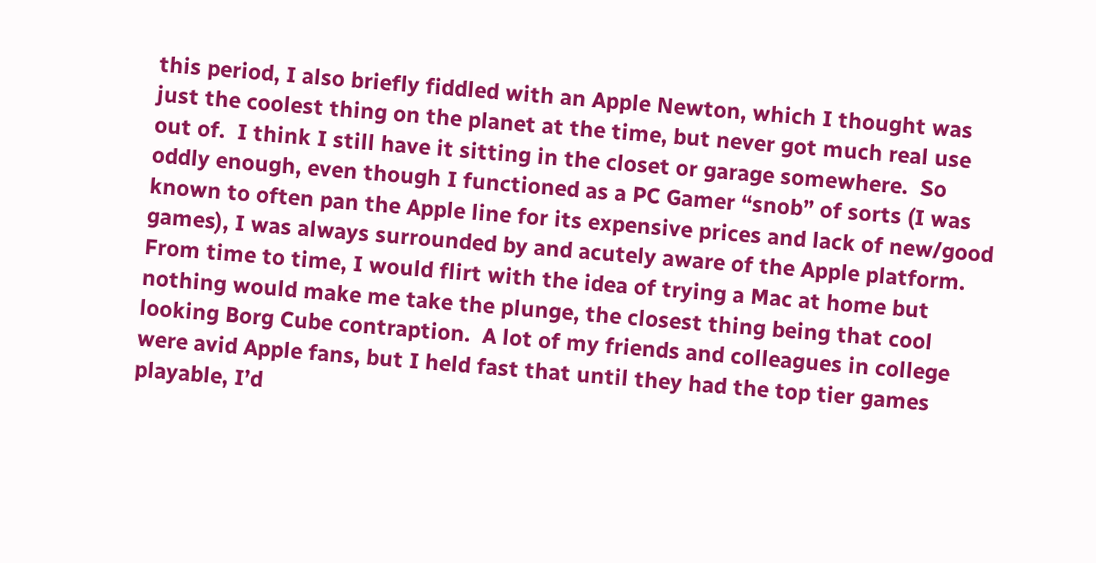this period, I also briefly fiddled with an Apple Newton, which I thought was just the coolest thing on the planet at the time, but never got much real use out of.  I think I still have it sitting in the closet or garage somewhere.  So oddly enough, even though I functioned as a PC Gamer “snob” of sorts (I was known to often pan the Apple line for its expensive prices and lack of new/good games), I was always surrounded by and acutely aware of the Apple platform.  From time to time, I would flirt with the idea of trying a Mac at home but nothing would make me take the plunge, the closest thing being that cool looking Borg Cube contraption.  A lot of my friends and colleagues in college were avid Apple fans, but I held fast that until they had the top tier games playable, I’d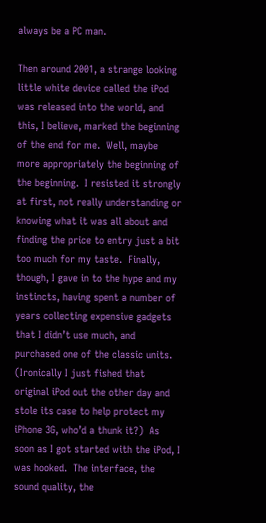always be a PC man.

Then around 2001, a strange looking little white device called the iPod was released into the world, and this, I believe, marked the beginning of the end for me.  Well, maybe more appropriately the beginning of the beginning.  I resisted it strongly at first, not really understanding or knowing what it was all about and finding the price to entry just a bit too much for my taste.  Finally, though, I gave in to the hype and my instincts, having spent a number of years collecting expensive gadgets that I didn’t use much, and purchased one of the classic units.  (Ironically I just fished that original iPod out the other day and stole its case to help protect my iPhone 3G, who’d a thunk it?)  As soon as I got started with the iPod, I was hooked.  The interface, the sound quality, the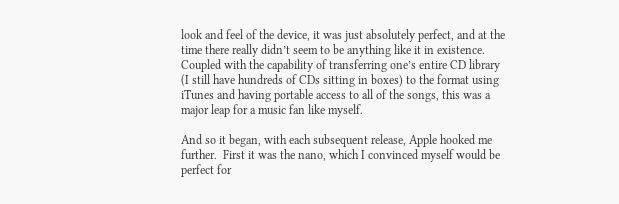look and feel of the device, it was just absolutely perfect, and at the time there really didn’t seem to be anything like it in existence.  Coupled with the capability of transferring one’s entire CD library (I still have hundreds of CDs sitting in boxes) to the format using iTunes and having portable access to all of the songs, this was a major leap for a music fan like myself.

And so it began, with each subsequent release, Apple hooked me further.  First it was the nano, which I convinced myself would be perfect for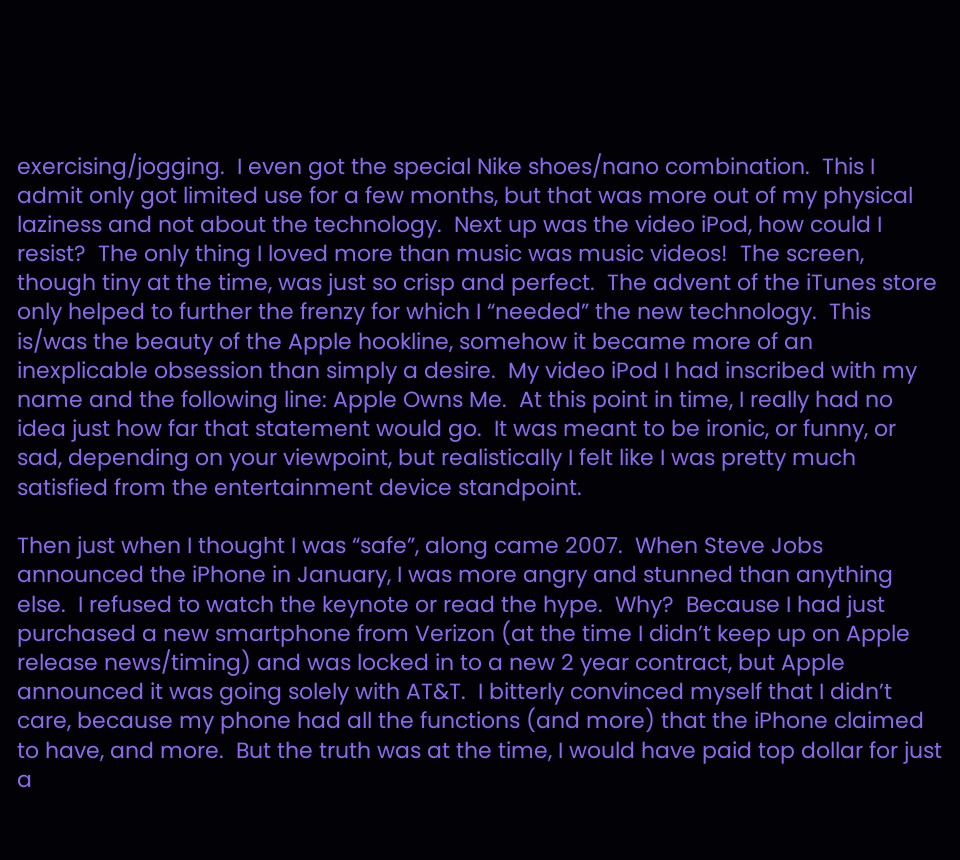exercising/jogging.  I even got the special Nike shoes/nano combination.  This I admit only got limited use for a few months, but that was more out of my physical laziness and not about the technology.  Next up was the video iPod, how could I resist?  The only thing I loved more than music was music videos!  The screen, though tiny at the time, was just so crisp and perfect.  The advent of the iTunes store only helped to further the frenzy for which I “needed” the new technology.  This is/was the beauty of the Apple hookline, somehow it became more of an inexplicable obsession than simply a desire.  My video iPod I had inscribed with my name and the following line: Apple Owns Me.  At this point in time, I really had no idea just how far that statement would go.  It was meant to be ironic, or funny, or sad, depending on your viewpoint, but realistically I felt like I was pretty much satisfied from the entertainment device standpoint.

Then just when I thought I was “safe”, along came 2007.  When Steve Jobs announced the iPhone in January, I was more angry and stunned than anything else.  I refused to watch the keynote or read the hype.  Why?  Because I had just purchased a new smartphone from Verizon (at the time I didn’t keep up on Apple release news/timing) and was locked in to a new 2 year contract, but Apple announced it was going solely with AT&T.  I bitterly convinced myself that I didn’t care, because my phone had all the functions (and more) that the iPhone claimed to have, and more.  But the truth was at the time, I would have paid top dollar for just a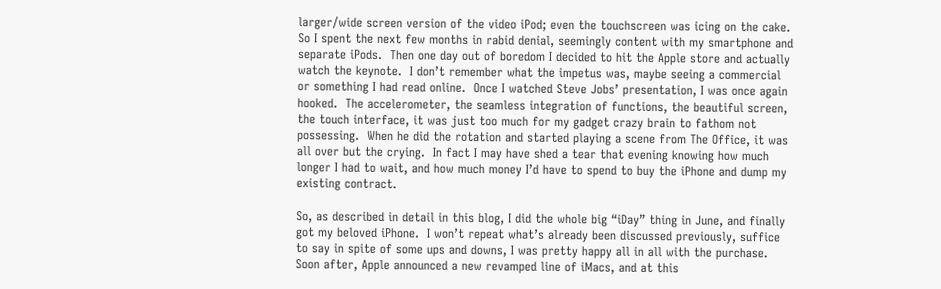larger/wide screen version of the video iPod; even the touchscreen was icing on the cake.  So I spent the next few months in rabid denial, seemingly content with my smartphone and separate iPods.  Then one day out of boredom I decided to hit the Apple store and actually watch the keynote.  I don’t remember what the impetus was, maybe seeing a commercial or something I had read online.  Once I watched Steve Jobs’ presentation, I was once again hooked.  The accelerometer, the seamless integration of functions, the beautiful screen, the touch interface, it was just too much for my gadget crazy brain to fathom not possessing.  When he did the rotation and started playing a scene from The Office, it was all over but the crying.  In fact I may have shed a tear that evening knowing how much longer I had to wait, and how much money I’d have to spend to buy the iPhone and dump my existing contract.

So, as described in detail in this blog, I did the whole big “iDay” thing in June, and finally got my beloved iPhone.  I won’t repeat what’s already been discussed previously, suffice to say in spite of some ups and downs, I was pretty happy all in all with the purchase.  Soon after, Apple announced a new revamped line of iMacs, and at this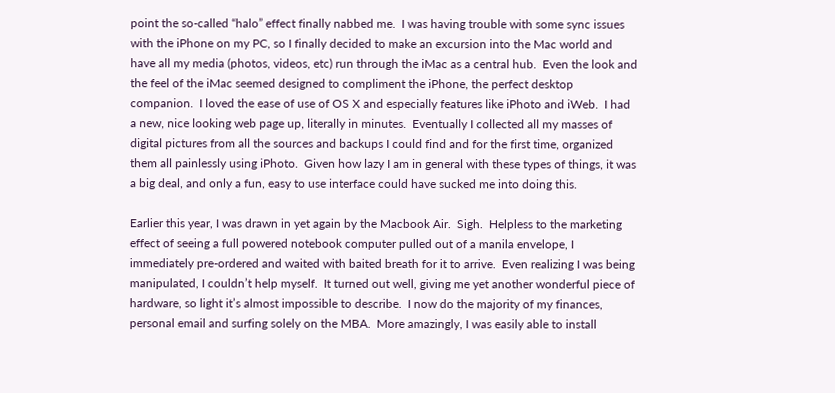point the so-called “halo” effect finally nabbed me.  I was having trouble with some sync issues with the iPhone on my PC, so I finally decided to make an excursion into the Mac world and have all my media (photos, videos, etc) run through the iMac as a central hub.  Even the look and the feel of the iMac seemed designed to compliment the iPhone, the perfect desktop companion.  I loved the ease of use of OS X and especially features like iPhoto and iWeb.  I had a new, nice looking web page up, literally in minutes.  Eventually I collected all my masses of digital pictures from all the sources and backups I could find and for the first time, organized them all painlessly using iPhoto.  Given how lazy I am in general with these types of things, it was a big deal, and only a fun, easy to use interface could have sucked me into doing this.

Earlier this year, I was drawn in yet again by the Macbook Air.  Sigh.  Helpless to the marketing effect of seeing a full powered notebook computer pulled out of a manila envelope, I immediately pre-ordered and waited with baited breath for it to arrive.  Even realizing I was being manipulated, I couldn’t help myself.  It turned out well, giving me yet another wonderful piece of hardware, so light it’s almost impossible to describe.  I now do the majority of my finances, personal email and surfing solely on the MBA.  More amazingly, I was easily able to install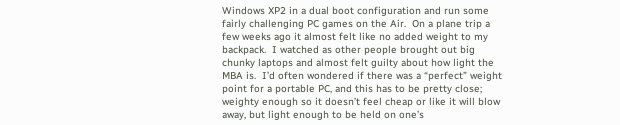Windows XP2 in a dual boot configuration and run some fairly challenging PC games on the Air.  On a plane trip a few weeks ago it almost felt like no added weight to my backpack.  I watched as other people brought out big chunky laptops and almost felt guilty about how light the MBA is.  I’d often wondered if there was a “perfect” weight point for a portable PC, and this has to be pretty close; weighty enough so it doesn’t feel cheap or like it will blow away, but light enough to be held on one’s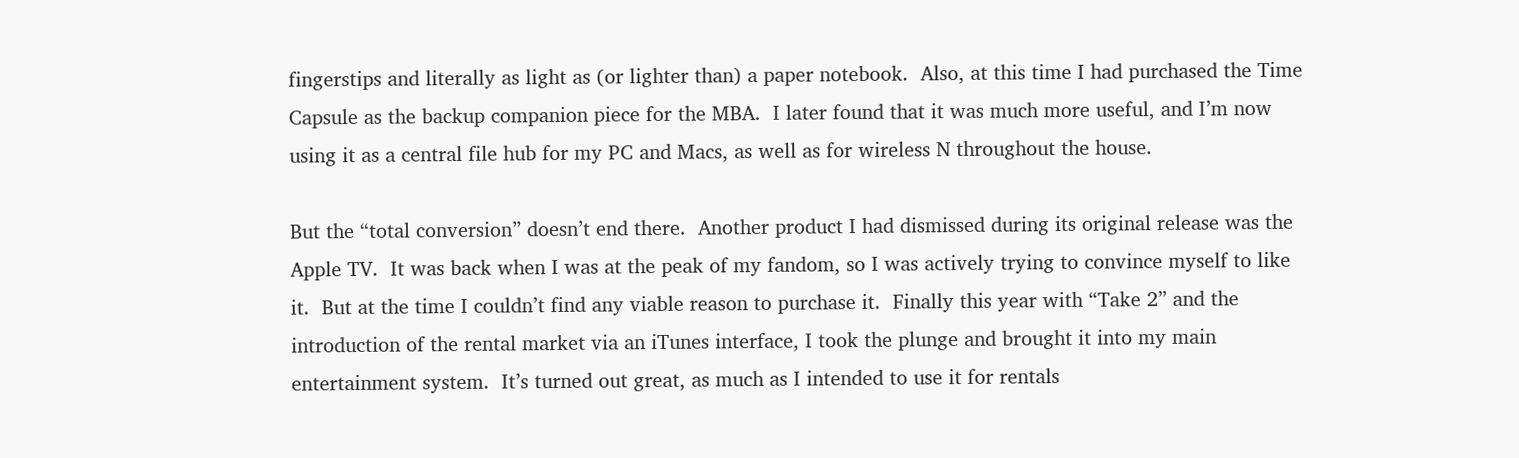fingerstips and literally as light as (or lighter than) a paper notebook.  Also, at this time I had purchased the Time Capsule as the backup companion piece for the MBA.  I later found that it was much more useful, and I’m now using it as a central file hub for my PC and Macs, as well as for wireless N throughout the house.

But the “total conversion” doesn’t end there.  Another product I had dismissed during its original release was the Apple TV.  It was back when I was at the peak of my fandom, so I was actively trying to convince myself to like it.  But at the time I couldn’t find any viable reason to purchase it.  Finally this year with “Take 2” and the introduction of the rental market via an iTunes interface, I took the plunge and brought it into my main entertainment system.  It’s turned out great, as much as I intended to use it for rentals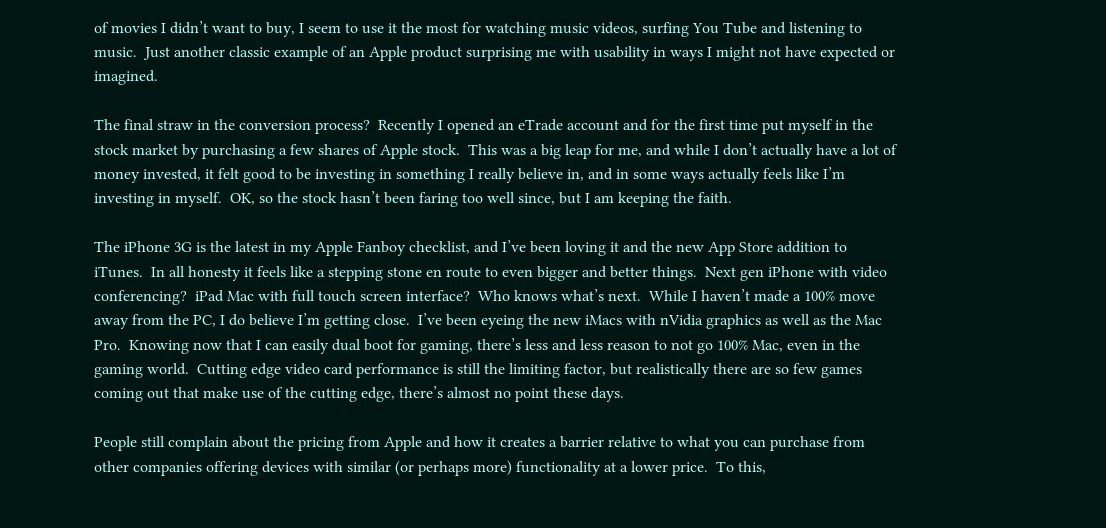of movies I didn’t want to buy, I seem to use it the most for watching music videos, surfing You Tube and listening to music.  Just another classic example of an Apple product surprising me with usability in ways I might not have expected or imagined.

The final straw in the conversion process?  Recently I opened an eTrade account and for the first time put myself in the stock market by purchasing a few shares of Apple stock.  This was a big leap for me, and while I don’t actually have a lot of money invested, it felt good to be investing in something I really believe in, and in some ways actually feels like I’m investing in myself.  OK, so the stock hasn’t been faring too well since, but I am keeping the faith.

The iPhone 3G is the latest in my Apple Fanboy checklist, and I’ve been loving it and the new App Store addition to iTunes.  In all honesty it feels like a stepping stone en route to even bigger and better things.  Next gen iPhone with video conferencing?  iPad Mac with full touch screen interface?  Who knows what’s next.  While I haven’t made a 100% move away from the PC, I do believe I’m getting close.  I’ve been eyeing the new iMacs with nVidia graphics as well as the Mac Pro.  Knowing now that I can easily dual boot for gaming, there’s less and less reason to not go 100% Mac, even in the gaming world.  Cutting edge video card performance is still the limiting factor, but realistically there are so few games coming out that make use of the cutting edge, there’s almost no point these days.

People still complain about the pricing from Apple and how it creates a barrier relative to what you can purchase from other companies offering devices with similar (or perhaps more) functionality at a lower price.  To this,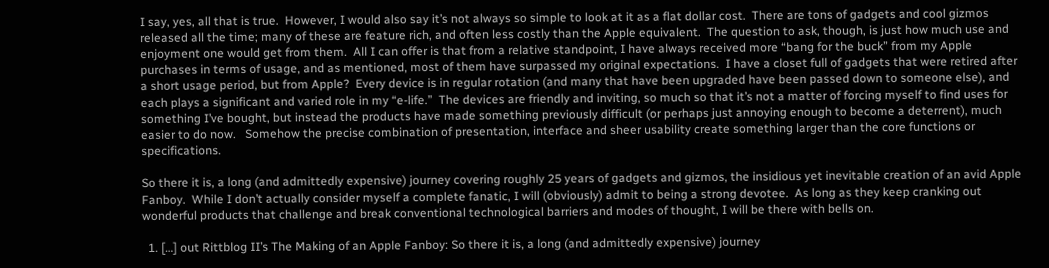I say, yes, all that is true.  However, I would also say it’s not always so simple to look at it as a flat dollar cost.  There are tons of gadgets and cool gizmos released all the time; many of these are feature rich, and often less costly than the Apple equivalent.  The question to ask, though, is just how much use and enjoyment one would get from them.  All I can offer is that from a relative standpoint, I have always received more “bang for the buck” from my Apple purchases in terms of usage, and as mentioned, most of them have surpassed my original expectations.  I have a closet full of gadgets that were retired after a short usage period, but from Apple?  Every device is in regular rotation (and many that have been upgraded have been passed down to someone else), and each plays a significant and varied role in my “e-life.”  The devices are friendly and inviting, so much so that it’s not a matter of forcing myself to find uses for something I’ve bought, but instead the products have made something previously difficult (or perhaps just annoying enough to become a deterrent), much easier to do now.   Somehow the precise combination of presentation, interface and sheer usability create something larger than the core functions or specifications.

So there it is, a long (and admittedly expensive) journey covering roughly 25 years of gadgets and gizmos, the insidious yet inevitable creation of an avid Apple Fanboy.  While I don’t actually consider myself a complete fanatic, I will (obviously) admit to being a strong devotee.  As long as they keep cranking out wonderful products that challenge and break conventional technological barriers and modes of thought, I will be there with bells on.

  1. […] out Rittblog II’s The Making of an Apple Fanboy: So there it is, a long (and admittedly expensive) journey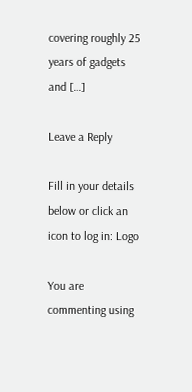covering roughly 25 years of gadgets and […]

Leave a Reply

Fill in your details below or click an icon to log in: Logo

You are commenting using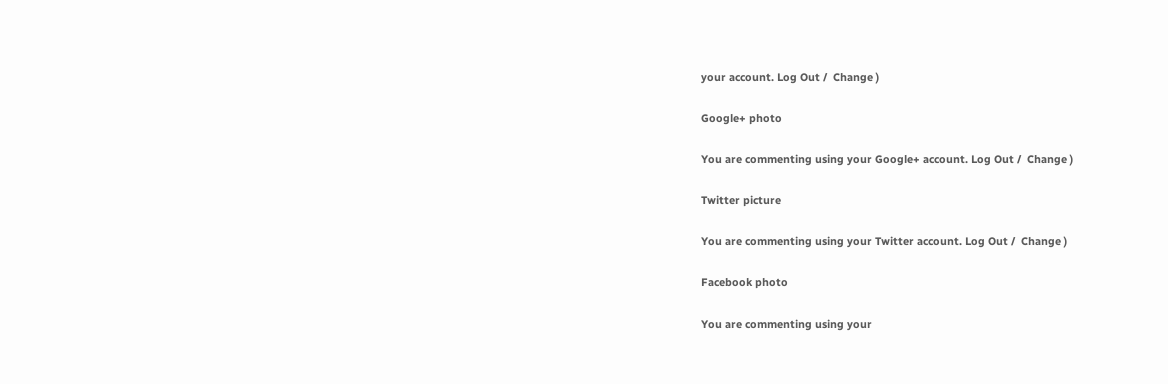your account. Log Out /  Change )

Google+ photo

You are commenting using your Google+ account. Log Out /  Change )

Twitter picture

You are commenting using your Twitter account. Log Out /  Change )

Facebook photo

You are commenting using your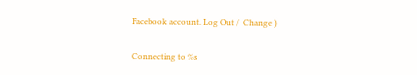Facebook account. Log Out /  Change )


Connecting to %s